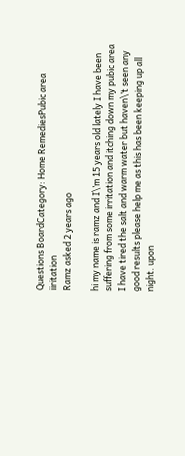Questions BoardCategory: Home RemediesPubic area iiritation
Ramz asked 2 years ago

hi my name is ramz and I\’m 15 years old lately I have been suffering from some irritation and itching down my pubic area I have tired the salt and warm water but haven\’t seen any good results please help me as this has been keeping up all night. upon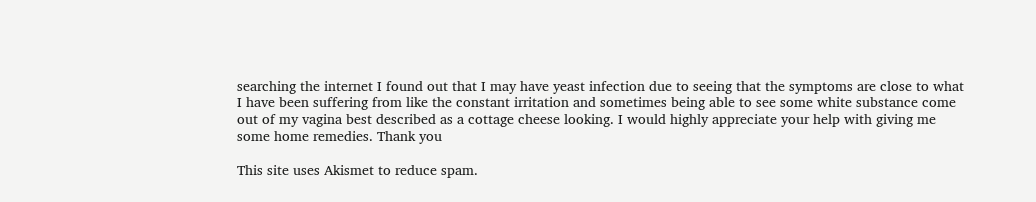searching the internet I found out that I may have yeast infection due to seeing that the symptoms are close to what I have been suffering from like the constant irritation and sometimes being able to see some white substance come out of my vagina best described as a cottage cheese looking. I would highly appreciate your help with giving me some home remedies. Thank you

This site uses Akismet to reduce spam.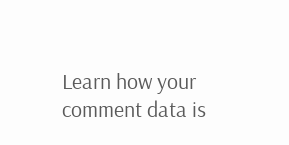Learn how your comment data is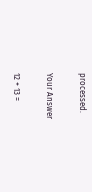processed.

Your Answer

12 + 13 =